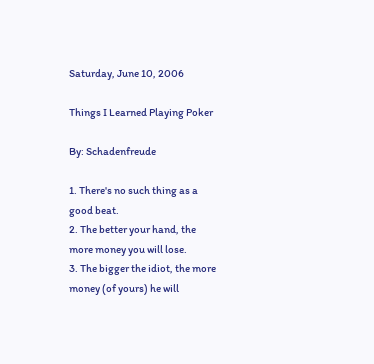Saturday, June 10, 2006

Things I Learned Playing Poker

By: Schadenfreude

1. There's no such thing as a good beat.
2. The better your hand, the more money you will lose.
3. The bigger the idiot, the more money (of yours) he will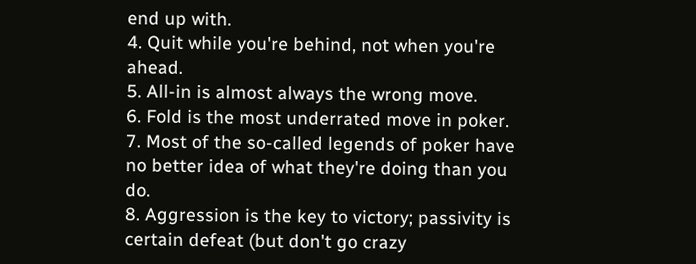end up with.
4. Quit while you're behind, not when you're ahead.
5. All-in is almost always the wrong move.
6. Fold is the most underrated move in poker.
7. Most of the so-called legends of poker have no better idea of what they're doing than you do.
8. Aggression is the key to victory; passivity is certain defeat (but don't go crazy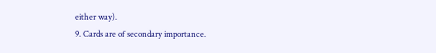either way).
9. Cards are of secondary importance.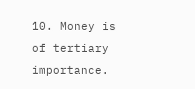10. Money is of tertiary importance.